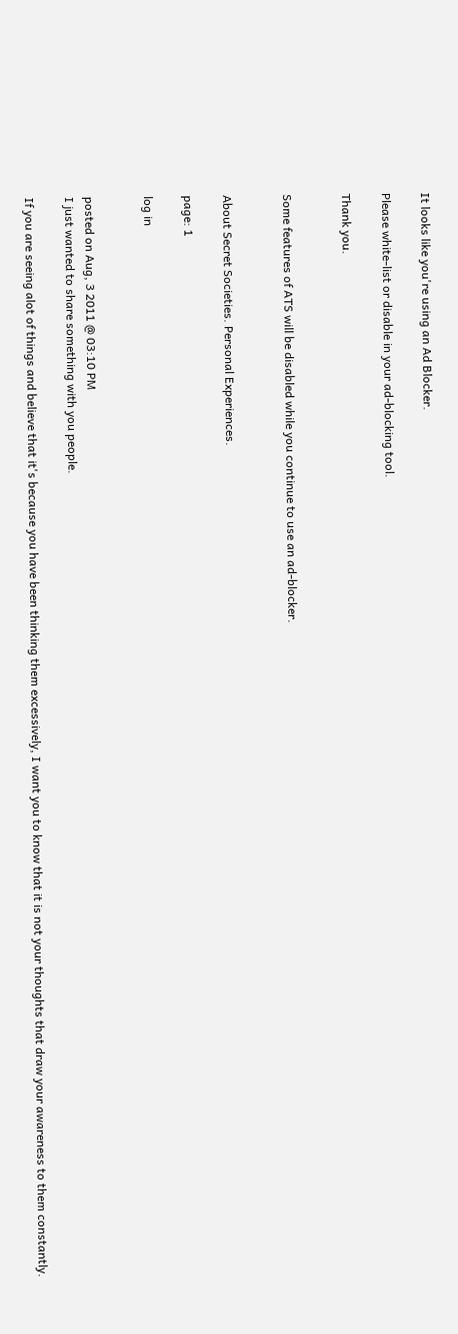It looks like you're using an Ad Blocker.

Please white-list or disable in your ad-blocking tool.

Thank you.


Some features of ATS will be disabled while you continue to use an ad-blocker.


About Secret Societies. Personal Experiences.

page: 1

log in


posted on Aug, 3 2011 @ 03:10 PM
I just wanted to share something with you people.

If you are seeing alot of things and believe that it's because you have been thinking them excessively, I want you to know that it is not your thoughts that draw your awareness to them constantly.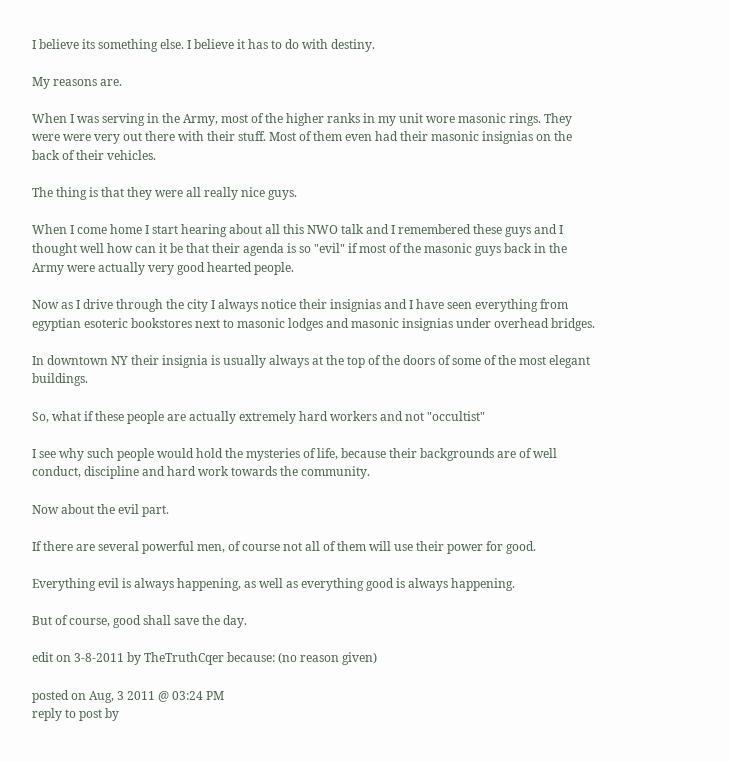I believe its something else. I believe it has to do with destiny.

My reasons are.

When I was serving in the Army, most of the higher ranks in my unit wore masonic rings. They were were very out there with their stuff. Most of them even had their masonic insignias on the back of their vehicles.

The thing is that they were all really nice guys.

When I come home I start hearing about all this NWO talk and I remembered these guys and I thought well how can it be that their agenda is so "evil" if most of the masonic guys back in the Army were actually very good hearted people.

Now as I drive through the city I always notice their insignias and I have seen everything from egyptian esoteric bookstores next to masonic lodges and masonic insignias under overhead bridges.

In downtown NY their insignia is usually always at the top of the doors of some of the most elegant buildings.

So, what if these people are actually extremely hard workers and not "occultist"

I see why such people would hold the mysteries of life, because their backgrounds are of well conduct, discipline and hard work towards the community.

Now about the evil part.

If there are several powerful men, of course not all of them will use their power for good.

Everything evil is always happening, as well as everything good is always happening.

But of course, good shall save the day.

edit on 3-8-2011 by TheTruthCqer because: (no reason given)

posted on Aug, 3 2011 @ 03:24 PM
reply to post by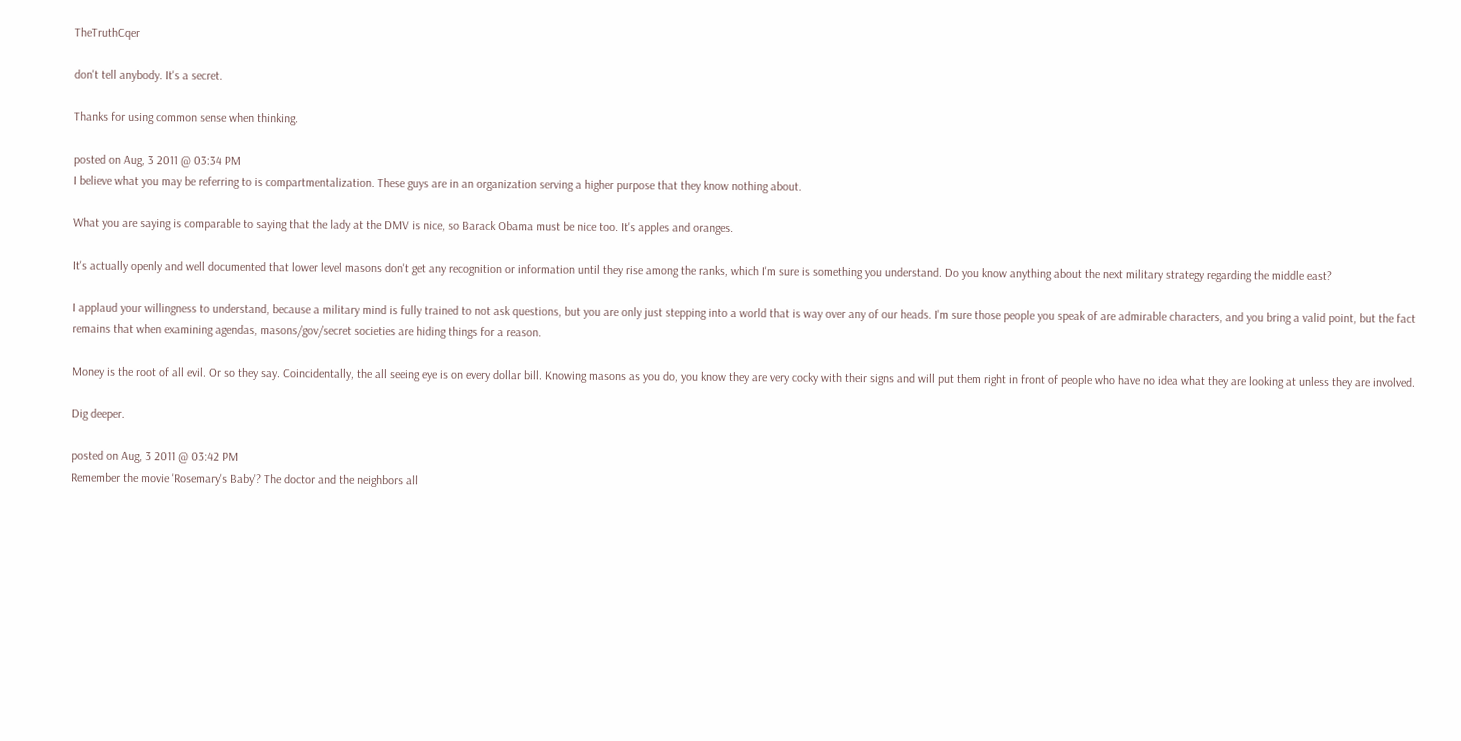TheTruthCqer

don't tell anybody. It's a secret.

Thanks for using common sense when thinking.

posted on Aug, 3 2011 @ 03:34 PM
I believe what you may be referring to is compartmentalization. These guys are in an organization serving a higher purpose that they know nothing about.

What you are saying is comparable to saying that the lady at the DMV is nice, so Barack Obama must be nice too. It's apples and oranges.

It's actually openly and well documented that lower level masons don't get any recognition or information until they rise among the ranks, which I'm sure is something you understand. Do you know anything about the next military strategy regarding the middle east?

I applaud your willingness to understand, because a military mind is fully trained to not ask questions, but you are only just stepping into a world that is way over any of our heads. I'm sure those people you speak of are admirable characters, and you bring a valid point, but the fact remains that when examining agendas, masons/gov/secret societies are hiding things for a reason.

Money is the root of all evil. Or so they say. Coincidentally, the all seeing eye is on every dollar bill. Knowing masons as you do, you know they are very cocky with their signs and will put them right in front of people who have no idea what they are looking at unless they are involved.

Dig deeper.

posted on Aug, 3 2011 @ 03:42 PM
Remember the movie 'Rosemary's Baby'? The doctor and the neighbors all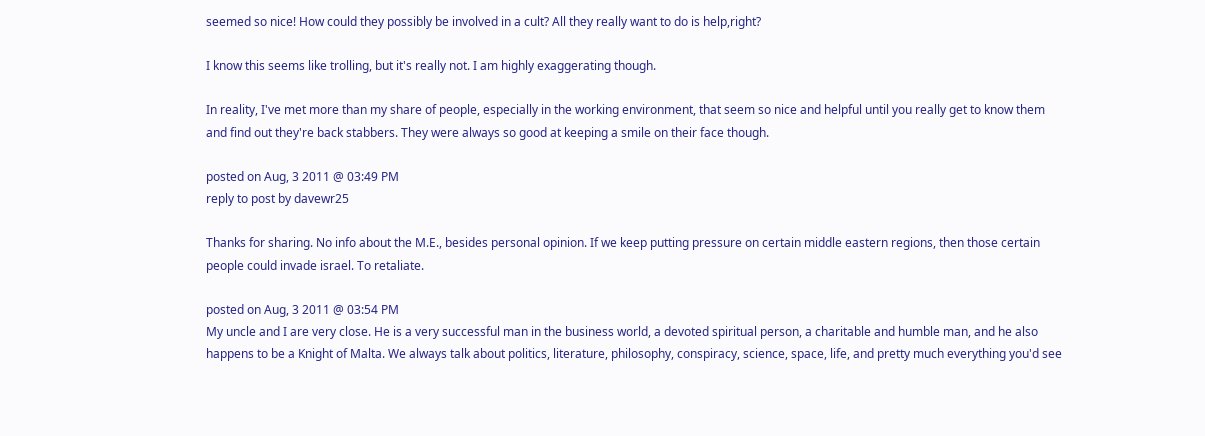seemed so nice! How could they possibly be involved in a cult? All they really want to do is help,right?

I know this seems like trolling, but it's really not. I am highly exaggerating though.

In reality, I've met more than my share of people, especially in the working environment, that seem so nice and helpful until you really get to know them and find out they're back stabbers. They were always so good at keeping a smile on their face though.

posted on Aug, 3 2011 @ 03:49 PM
reply to post by davewr25

Thanks for sharing. No info about the M.E., besides personal opinion. If we keep putting pressure on certain middle eastern regions, then those certain people could invade israel. To retaliate.

posted on Aug, 3 2011 @ 03:54 PM
My uncle and I are very close. He is a very successful man in the business world, a devoted spiritual person, a charitable and humble man, and he also happens to be a Knight of Malta. We always talk about politics, literature, philosophy, conspiracy, science, space, life, and pretty much everything you'd see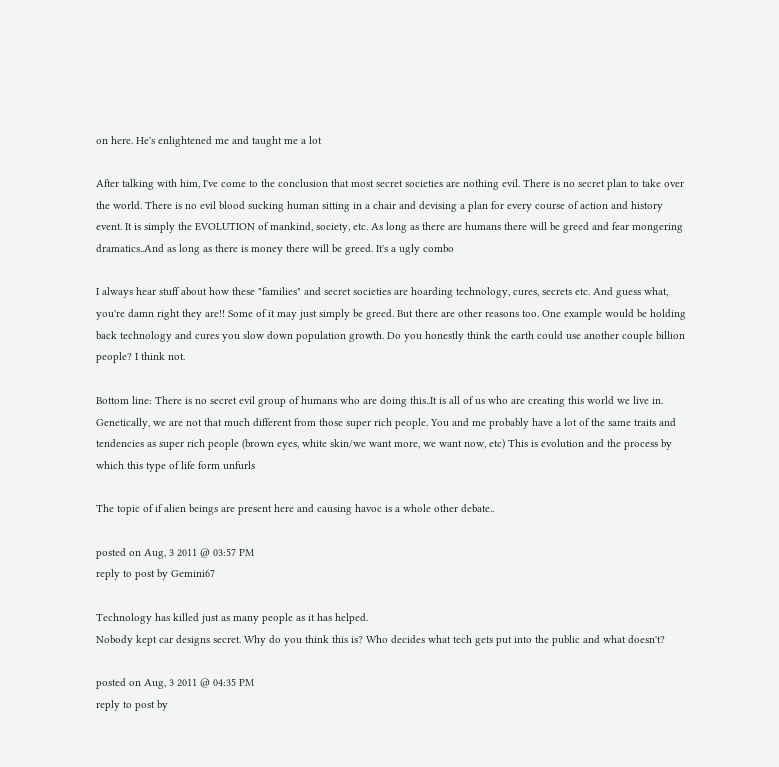on here. He's enlightened me and taught me a lot

After talking with him, I've come to the conclusion that most secret societies are nothing evil. There is no secret plan to take over the world. There is no evil blood sucking human sitting in a chair and devising a plan for every course of action and history event. It is simply the EVOLUTION of mankind, society, etc. As long as there are humans there will be greed and fear mongering dramatics..And as long as there is money there will be greed. It's a ugly combo

I always hear stuff about how these "families" and secret societies are hoarding technology, cures, secrets etc. And guess what, you're damn right they are!! Some of it may just simply be greed. But there are other reasons too. One example would be holding back technology and cures you slow down population growth. Do you honestly think the earth could use another couple billion people? I think not.

Bottom line: There is no secret evil group of humans who are doing this..It is all of us who are creating this world we live in. Genetically, we are not that much different from those super rich people. You and me probably have a lot of the same traits and tendencies as super rich people (brown eyes, white skin/we want more, we want now, etc) This is evolution and the process by which this type of life form unfurls

The topic of if alien beings are present here and causing havoc is a whole other debate..

posted on Aug, 3 2011 @ 03:57 PM
reply to post by Gemini67

Technology has killed just as many people as it has helped.
Nobody kept car designs secret. Why do you think this is? Who decides what tech gets put into the public and what doesn't?

posted on Aug, 3 2011 @ 04:35 PM
reply to post by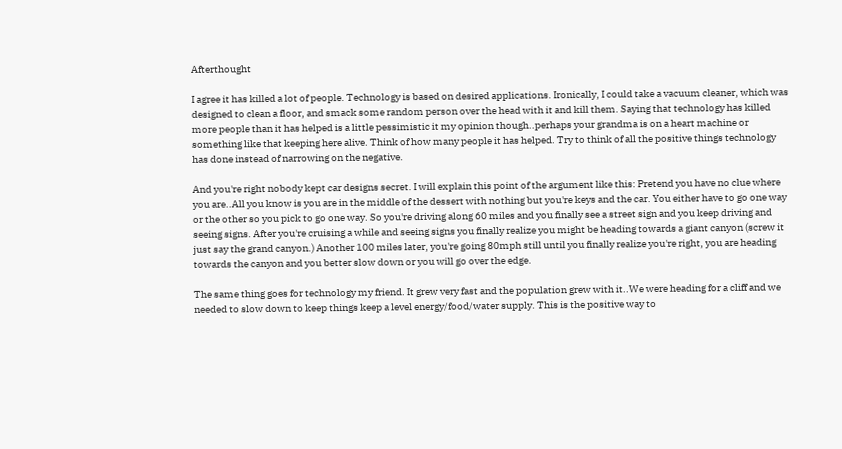Afterthought

I agree it has killed a lot of people. Technology is based on desired applications. Ironically, I could take a vacuum cleaner, which was designed to clean a floor, and smack some random person over the head with it and kill them. Saying that technology has killed more people than it has helped is a little pessimistic it my opinion though..perhaps your grandma is on a heart machine or something like that keeping here alive. Think of how many people it has helped. Try to think of all the positive things technology has done instead of narrowing on the negative.

And you're right nobody kept car designs secret. I will explain this point of the argument like this: Pretend you have no clue where you are..All you know is you are in the middle of the dessert with nothing but you're keys and the car. You either have to go one way or the other so you pick to go one way. So you're driving along 60 miles and you finally see a street sign and you keep driving and seeing signs. After you're cruising a while and seeing signs you finally realize you might be heading towards a giant canyon (screw it just say the grand canyon.) Another 100 miles later, you're going 80mph still until you finally realize you're right, you are heading towards the canyon and you better slow down or you will go over the edge.

The same thing goes for technology my friend. It grew very fast and the population grew with it..We were heading for a cliff and we needed to slow down to keep things keep a level energy/food/water supply. This is the positive way to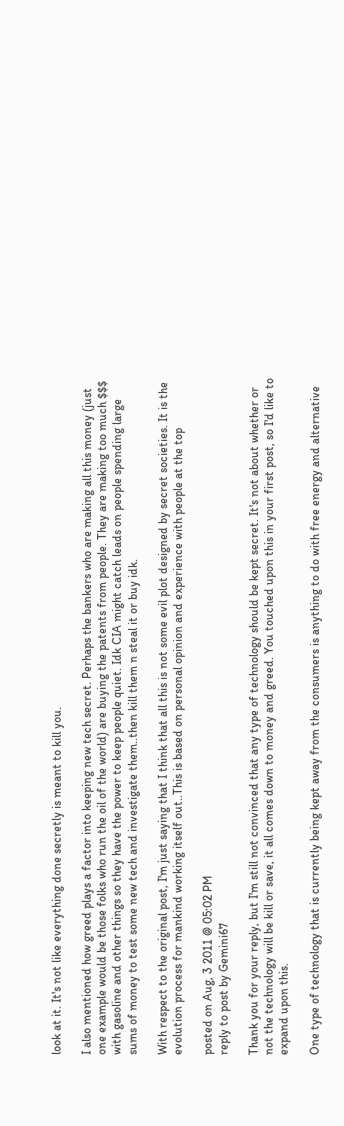look at it. It's not like everything done secretly is meant to kill you.

I also mentioned how greed plays a factor into keeping new tech secret. Perhaps the bankers who are making all this money (just one example would be those folks who run the oil of the world) are buying the patents from people. They are making too much $$$ with gasoline and other things so they have the power to keep people quiet. Idk CIA might catch leads on people spending large sums of money to test some new tech and investigate them..then kill them n steal it or buy idk.

With respect to the original post, I'm just saying that I think that all this is not some evil plot designed by secret societies. It is the evolution process for mankind working itself out..This is based on personal opinion and experience with people at the top

posted on Aug, 3 2011 @ 05:02 PM
reply to post by Gemini67

Thank you for your reply, but I'm still not convinced that any type of technology should be kept secret. It's not about whether or not the technology will be kill or save, it all comes down to money and greed. You touched upon this in your first post, so I'd like to expand upon this.

One type of technology that is currently being kept away from the consumers is anything to do with free energy and alternative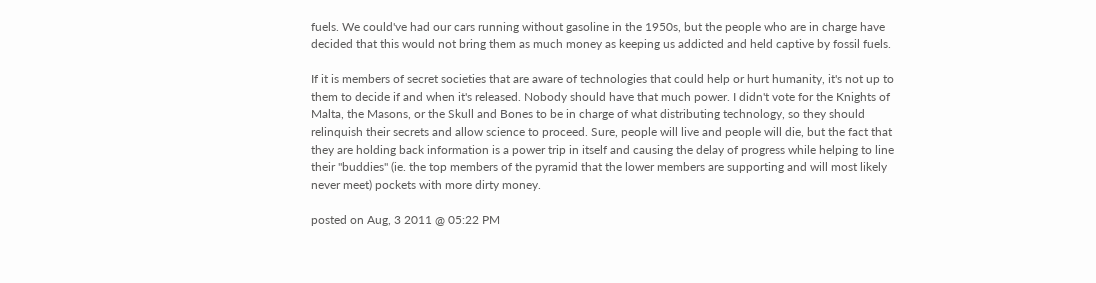fuels. We could've had our cars running without gasoline in the 1950s, but the people who are in charge have decided that this would not bring them as much money as keeping us addicted and held captive by fossil fuels.

If it is members of secret societies that are aware of technologies that could help or hurt humanity, it's not up to them to decide if and when it's released. Nobody should have that much power. I didn't vote for the Knights of Malta, the Masons, or the Skull and Bones to be in charge of what distributing technology, so they should relinquish their secrets and allow science to proceed. Sure, people will live and people will die, but the fact that they are holding back information is a power trip in itself and causing the delay of progress while helping to line their "buddies" (ie. the top members of the pyramid that the lower members are supporting and will most likely never meet) pockets with more dirty money.

posted on Aug, 3 2011 @ 05:22 PM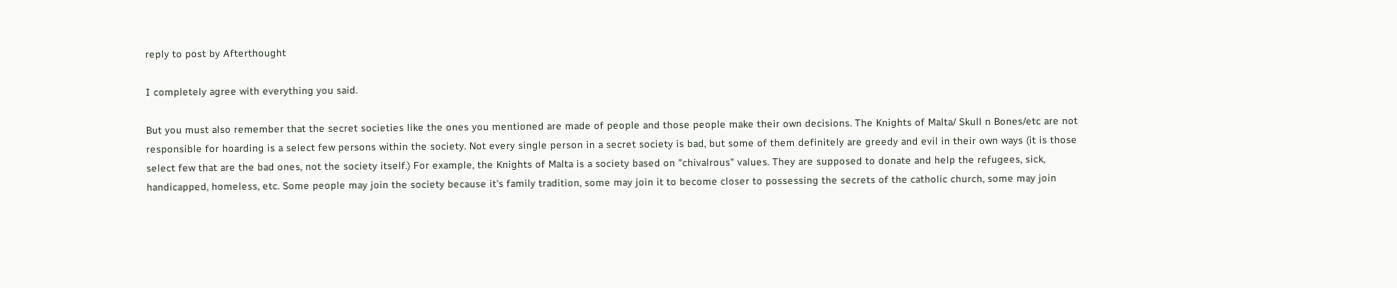reply to post by Afterthought

I completely agree with everything you said.

But you must also remember that the secret societies like the ones you mentioned are made of people and those people make their own decisions. The Knights of Malta/ Skull n Bones/etc are not responsible for hoarding is a select few persons within the society. Not every single person in a secret society is bad, but some of them definitely are greedy and evil in their own ways (it is those select few that are the bad ones, not the society itself.) For example, the Knights of Malta is a society based on "chivalrous" values. They are supposed to donate and help the refugees, sick, handicapped, homeless, etc. Some people may join the society because it's family tradition, some may join it to become closer to possessing the secrets of the catholic church, some may join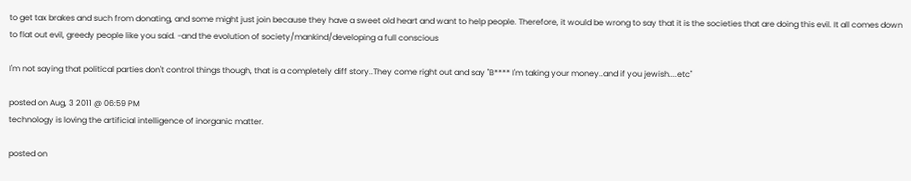to get tax brakes and such from donating, and some might just join because they have a sweet old heart and want to help people. Therefore, it would be wrong to say that it is the societies that are doing this evil. It all comes down to flat out evil, greedy people like you said. -and the evolution of society/mankind/developing a full conscious

I'm not saying that political parties don't control things though, that is a completely diff story..They come right out and say "B**** I'm taking your money..and if you jewish....etc"

posted on Aug, 3 2011 @ 06:59 PM
technology is loving the artificial intelligence of inorganic matter.

posted on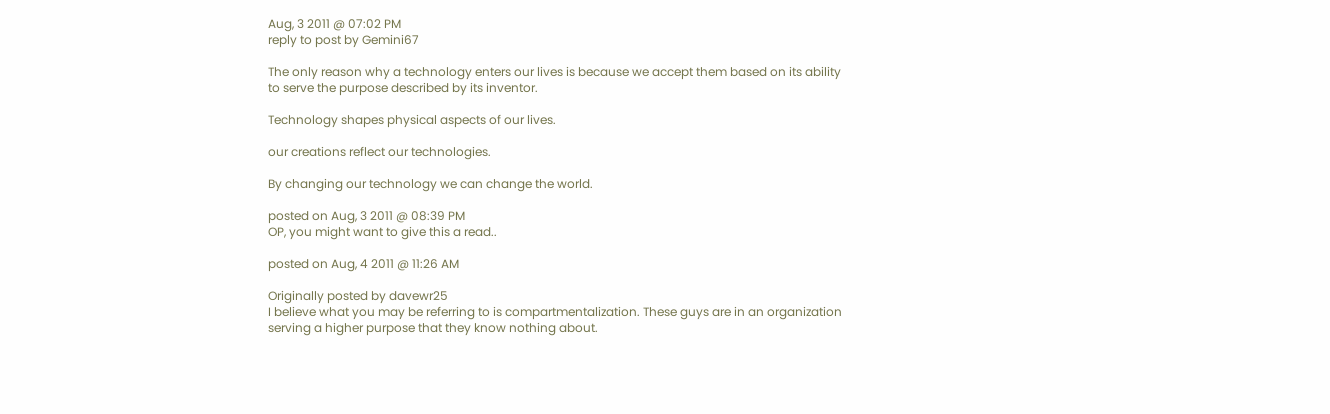Aug, 3 2011 @ 07:02 PM
reply to post by Gemini67

The only reason why a technology enters our lives is because we accept them based on its ability to serve the purpose described by its inventor.

Technology shapes physical aspects of our lives.

our creations reflect our technologies.

By changing our technology we can change the world.

posted on Aug, 3 2011 @ 08:39 PM
OP, you might want to give this a read..

posted on Aug, 4 2011 @ 11:26 AM

Originally posted by davewr25
I believe what you may be referring to is compartmentalization. These guys are in an organization serving a higher purpose that they know nothing about.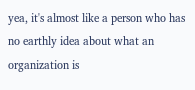yea, it's almost like a person who has no earthly idea about what an organization is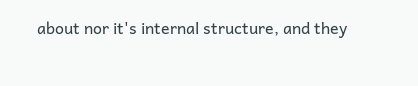about nor it's internal structure, and they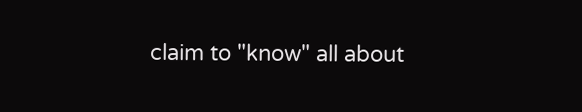claim to "know" all about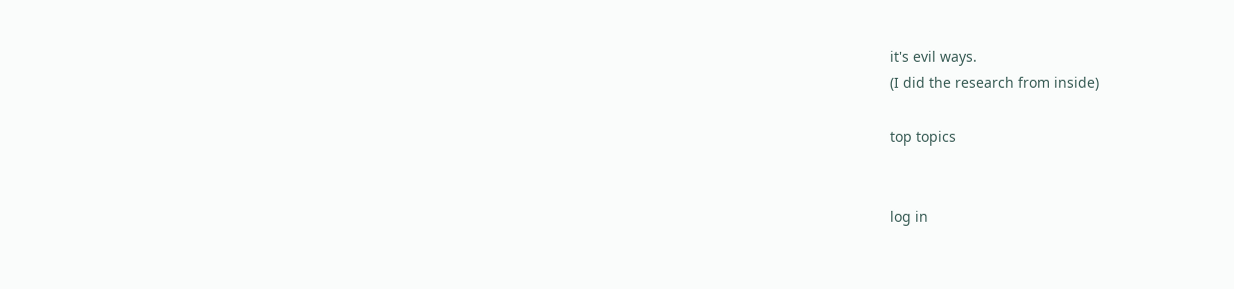it's evil ways.
(I did the research from inside)

top topics


log in